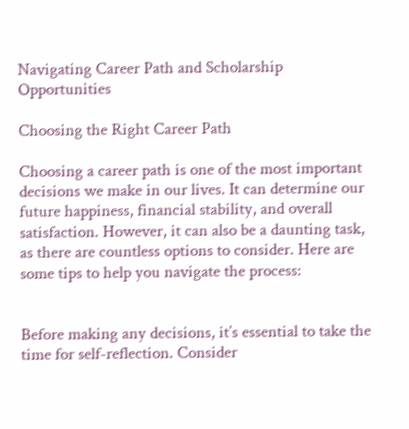Navigating Career Path and Scholarship Opportunities

Choosing the Right Career Path

Choosing a career path is one of the most important decisions we make in our lives. It can determine our future happiness, financial stability, and overall satisfaction. However, it can also be a daunting task, as there are countless options to consider. Here are some tips to help you navigate the process:


Before making any decisions, it’s essential to take the time for self-reflection. Consider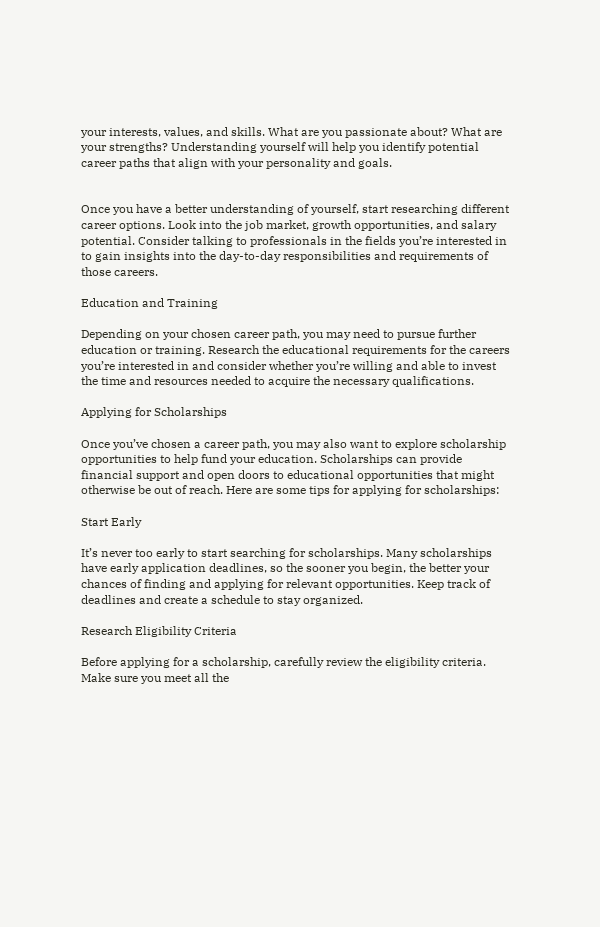your interests, values, and skills. What are you passionate about? What are your strengths? Understanding yourself will help you identify potential career paths that align with your personality and goals.


Once you have a better understanding of yourself, start researching different career options. Look into the job market, growth opportunities, and salary potential. Consider talking to professionals in the fields you’re interested in to gain insights into the day-to-day responsibilities and requirements of those careers.

Education and Training

Depending on your chosen career path, you may need to pursue further education or training. Research the educational requirements for the careers you’re interested in and consider whether you’re willing and able to invest the time and resources needed to acquire the necessary qualifications.

Applying for Scholarships

Once you’ve chosen a career path, you may also want to explore scholarship opportunities to help fund your education. Scholarships can provide financial support and open doors to educational opportunities that might otherwise be out of reach. Here are some tips for applying for scholarships:

Start Early

It’s never too early to start searching for scholarships. Many scholarships have early application deadlines, so the sooner you begin, the better your chances of finding and applying for relevant opportunities. Keep track of deadlines and create a schedule to stay organized.

Research Eligibility Criteria

Before applying for a scholarship, carefully review the eligibility criteria. Make sure you meet all the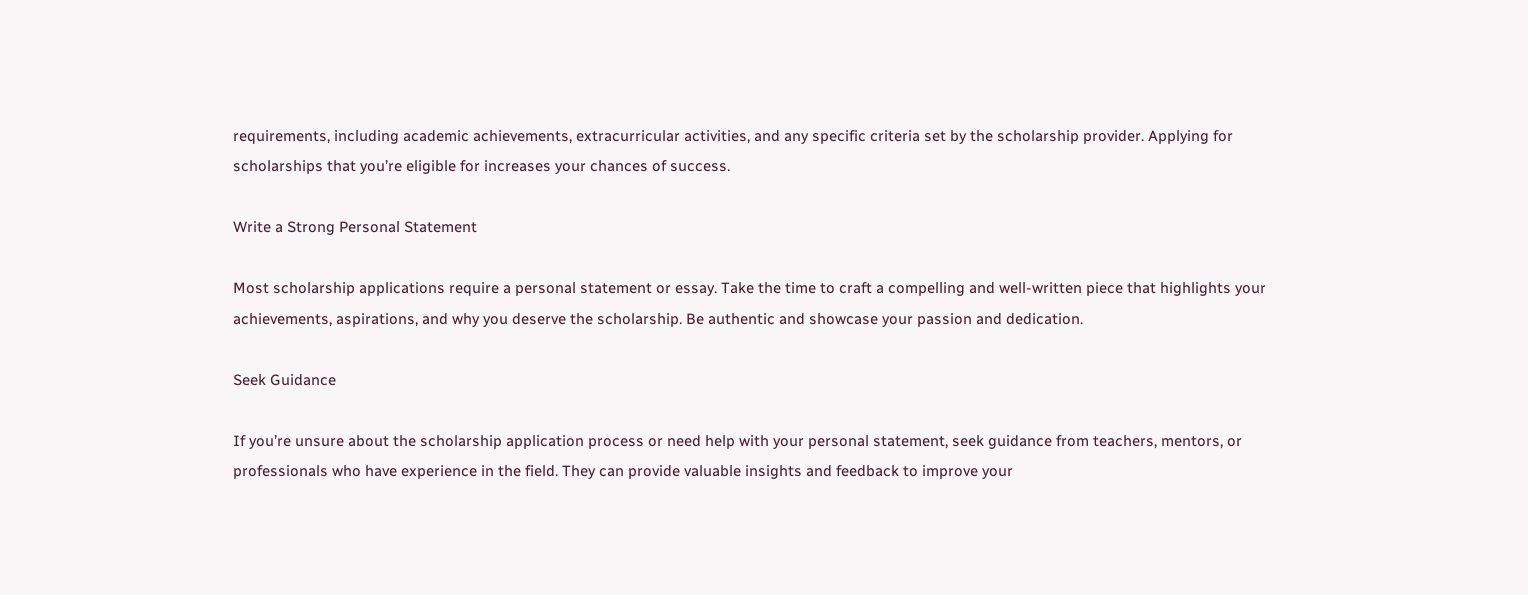requirements, including academic achievements, extracurricular activities, and any specific criteria set by the scholarship provider. Applying for scholarships that you’re eligible for increases your chances of success.

Write a Strong Personal Statement

Most scholarship applications require a personal statement or essay. Take the time to craft a compelling and well-written piece that highlights your achievements, aspirations, and why you deserve the scholarship. Be authentic and showcase your passion and dedication.

Seek Guidance

If you’re unsure about the scholarship application process or need help with your personal statement, seek guidance from teachers, mentors, or professionals who have experience in the field. They can provide valuable insights and feedback to improve your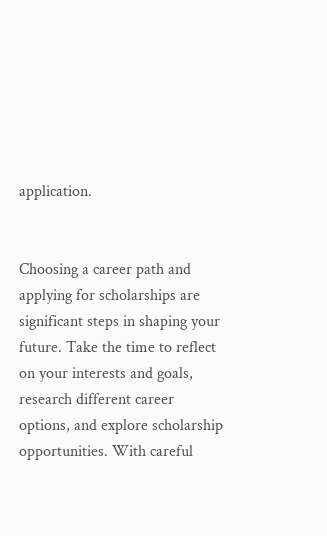application.


Choosing a career path and applying for scholarships are significant steps in shaping your future. Take the time to reflect on your interests and goals, research different career options, and explore scholarship opportunities. With careful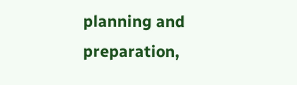planning and preparation,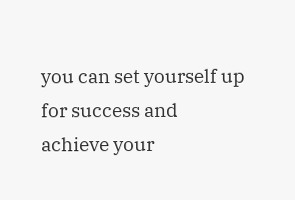you can set yourself up for success and achieve your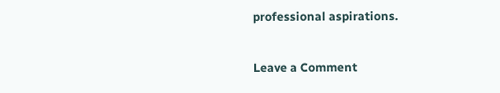professional aspirations.

Leave a Comment